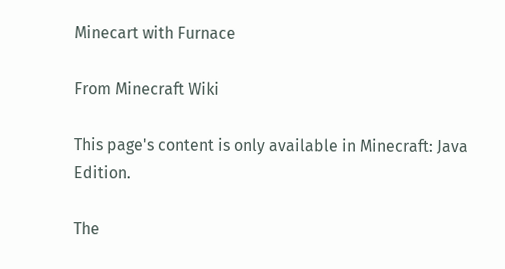Minecart with Furnace

From Minecraft Wiki

This page's content is only available in Minecraft: Java Edition.

The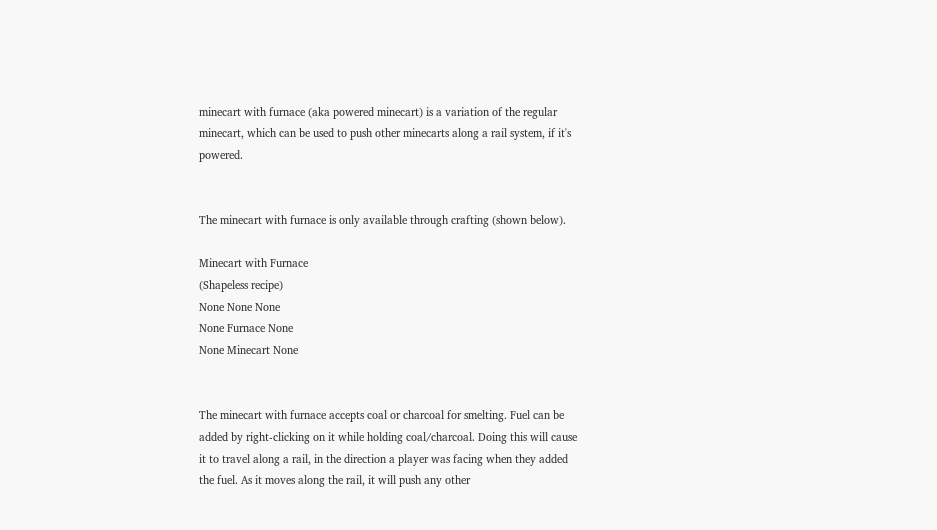minecart with furnace (aka powered minecart) is a variation of the regular minecart, which can be used to push other minecarts along a rail system, if it's powered.


The minecart with furnace is only available through crafting (shown below).

Minecart with Furnace
(Shapeless recipe)
None None None
None Furnace None
None Minecart None


The minecart with furnace accepts coal or charcoal for smelting. Fuel can be added by right-clicking on it while holding coal/charcoal. Doing this will cause it to travel along a rail, in the direction a player was facing when they added the fuel. As it moves along the rail, it will push any other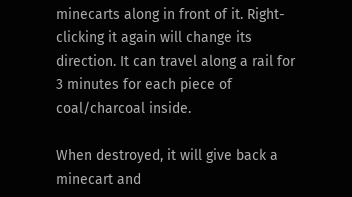minecarts along in front of it. Right-clicking it again will change its direction. It can travel along a rail for 3 minutes for each piece of coal/charcoal inside.

When destroyed, it will give back a minecart and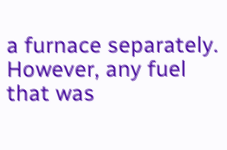a furnace separately. However, any fuel that was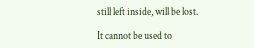still left inside, will be lost.

It cannot be used to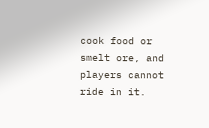cook food or smelt ore, and players cannot ride in it.